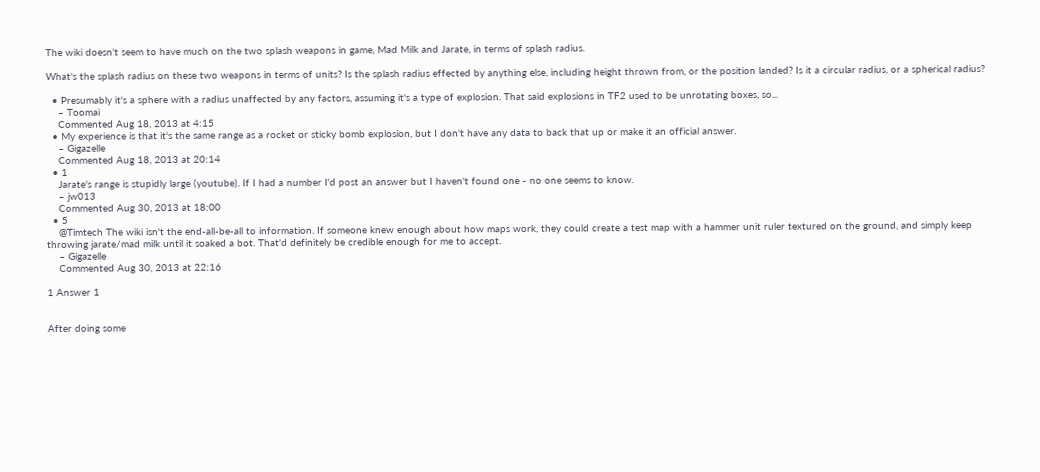The wiki doesn't seem to have much on the two splash weapons in game, Mad Milk and Jarate, in terms of splash radius.

What's the splash radius on these two weapons in terms of units? Is the splash radius effected by anything else, including height thrown from, or the position landed? Is it a circular radius, or a spherical radius?

  • Presumably it's a sphere with a radius unaffected by any factors, assuming it's a type of explosion. That said explosions in TF2 used to be unrotating boxes, so...
    – Toomai
    Commented Aug 18, 2013 at 4:15
  • My experience is that it's the same range as a rocket or sticky bomb explosion, but I don't have any data to back that up or make it an official answer.
    – Gigazelle
    Commented Aug 18, 2013 at 20:14
  • 1
    Jarate's range is stupidly large (youtube). If I had a number I'd post an answer but I haven't found one - no one seems to know.
    – jw013
    Commented Aug 30, 2013 at 18:00
  • 5
    @Timtech The wiki isn't the end-all-be-all to information. If someone knew enough about how maps work, they could create a test map with a hammer unit ruler textured on the ground, and simply keep throwing jarate/mad milk until it soaked a bot. That'd definitely be credible enough for me to accept.
    – Gigazelle
    Commented Aug 30, 2013 at 22:16

1 Answer 1


After doing some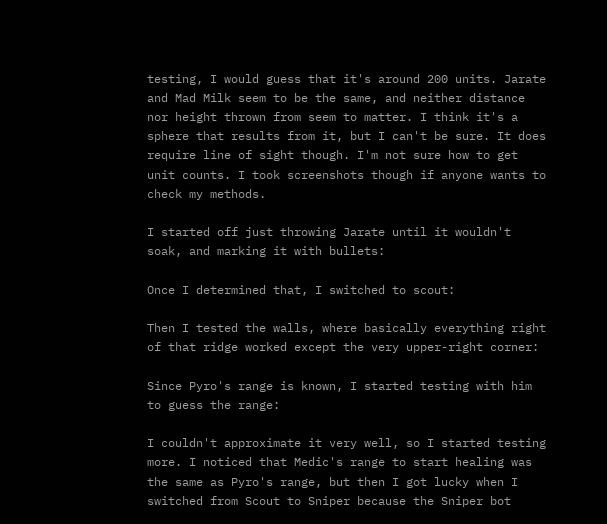testing, I would guess that it's around 200 units. Jarate and Mad Milk seem to be the same, and neither distance nor height thrown from seem to matter. I think it's a sphere that results from it, but I can't be sure. It does require line of sight though. I'm not sure how to get unit counts. I took screenshots though if anyone wants to check my methods.

I started off just throwing Jarate until it wouldn't soak, and marking it with bullets:

Once I determined that, I switched to scout:

Then I tested the walls, where basically everything right of that ridge worked except the very upper-right corner:

Since Pyro's range is known, I started testing with him to guess the range:

I couldn't approximate it very well, so I started testing more. I noticed that Medic's range to start healing was the same as Pyro's range, but then I got lucky when I switched from Scout to Sniper because the Sniper bot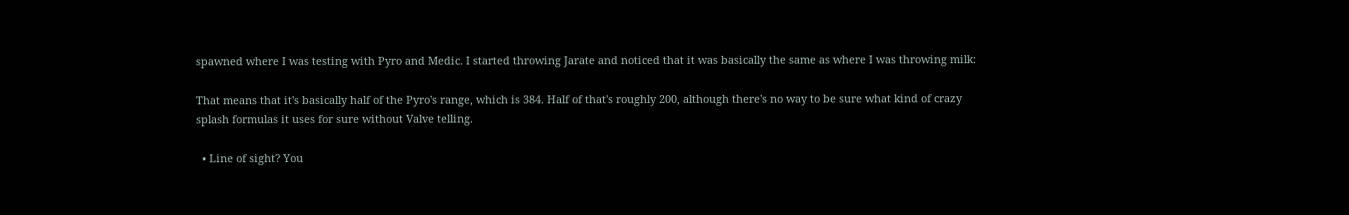spawned where I was testing with Pyro and Medic. I started throwing Jarate and noticed that it was basically the same as where I was throwing milk:

That means that it's basically half of the Pyro's range, which is 384. Half of that's roughly 200, although there's no way to be sure what kind of crazy splash formulas it uses for sure without Valve telling.

  • Line of sight? You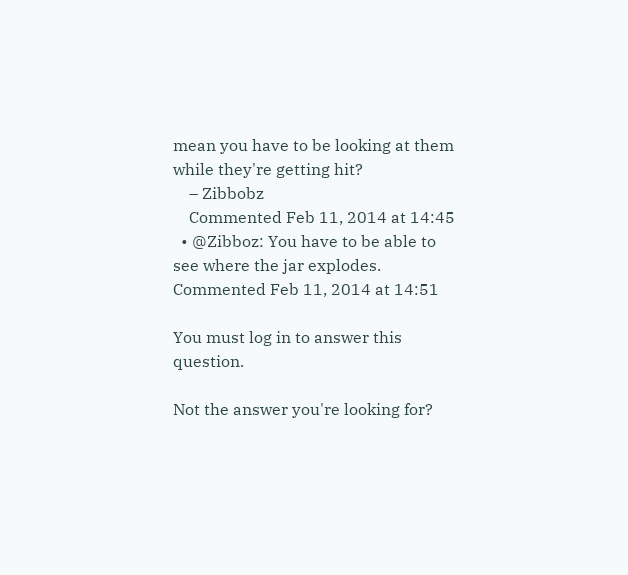mean you have to be looking at them while they're getting hit?
    – Zibbobz
    Commented Feb 11, 2014 at 14:45
  • @Zibboz: You have to be able to see where the jar explodes. Commented Feb 11, 2014 at 14:51

You must log in to answer this question.

Not the answer you're looking for?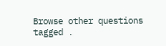Browse other questions tagged .